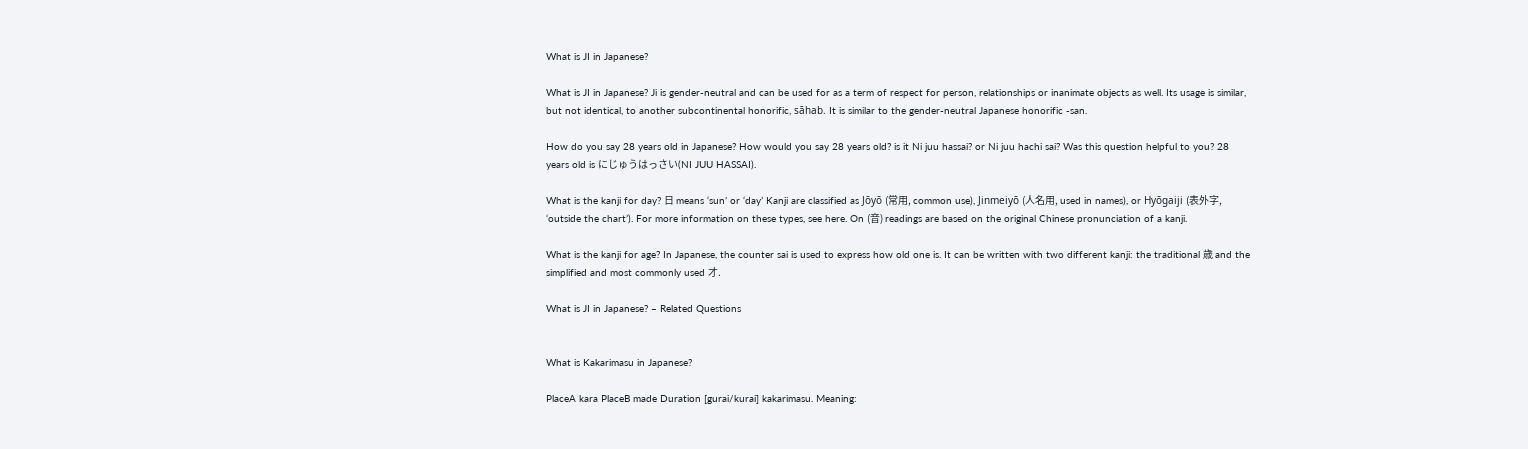What is JI in Japanese?

What is JI in Japanese? Ji is gender-neutral and can be used for as a term of respect for person, relationships or inanimate objects as well. Its usage is similar, but not identical, to another subcontinental honorific, sāhab. It is similar to the gender-neutral Japanese honorific -san.

How do you say 28 years old in Japanese? How would you say 28 years old? is it Ni juu hassai? or Ni juu hachi sai? Was this question helpful to you? 28 years old is にじゅうはっさい(NI JUU HASSAI).

What is the kanji for day? 日 means ‘sun’ or ‘day’ Kanji are classified as Jōyō (常用, common use), Jinmeiyō (人名用, used in names), or Hyōgaiji (表外字, ‘outside the chart’). For more information on these types, see here. On (音) readings are based on the original Chinese pronunciation of a kanji.

What is the kanji for age? In Japanese, the counter sai is used to express how old one is. It can be written with two different kanji: the traditional 歳 and the simplified and most commonly used 才.

What is JI in Japanese? – Related Questions


What is Kakarimasu in Japanese?

PlaceA kara PlaceB made Duration [gurai/kurai] kakarimasu. Meaning: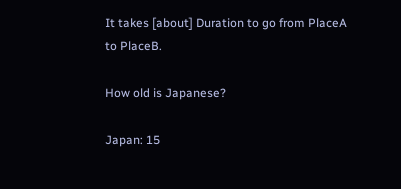It takes [about] Duration to go from PlaceA to PlaceB.

How old is Japanese?

Japan: 15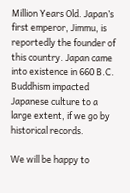Million Years Old. Japan’s first emperor, Jimmu, is reportedly the founder of this country. Japan came into existence in 660 B.C. Buddhism impacted Japanese culture to a large extent, if we go by historical records.

We will be happy to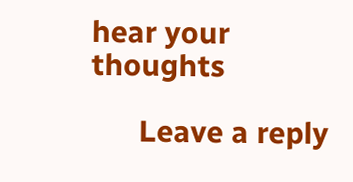hear your thoughts

      Leave a reply